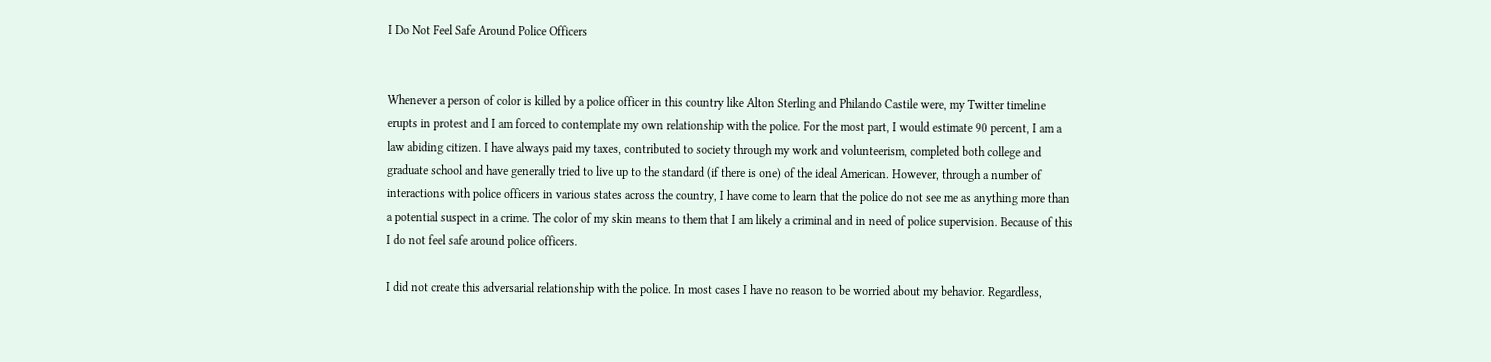I Do Not Feel Safe Around Police Officers


Whenever a person of color is killed by a police officer in this country like Alton Sterling and Philando Castile were, my Twitter timeline erupts in protest and I am forced to contemplate my own relationship with the police. For the most part, I would estimate 90 percent, I am a law abiding citizen. I have always paid my taxes, contributed to society through my work and volunteerism, completed both college and graduate school and have generally tried to live up to the standard (if there is one) of the ideal American. However, through a number of interactions with police officers in various states across the country, I have come to learn that the police do not see me as anything more than a potential suspect in a crime. The color of my skin means to them that I am likely a criminal and in need of police supervision. Because of this I do not feel safe around police officers.

I did not create this adversarial relationship with the police. In most cases I have no reason to be worried about my behavior. Regardless,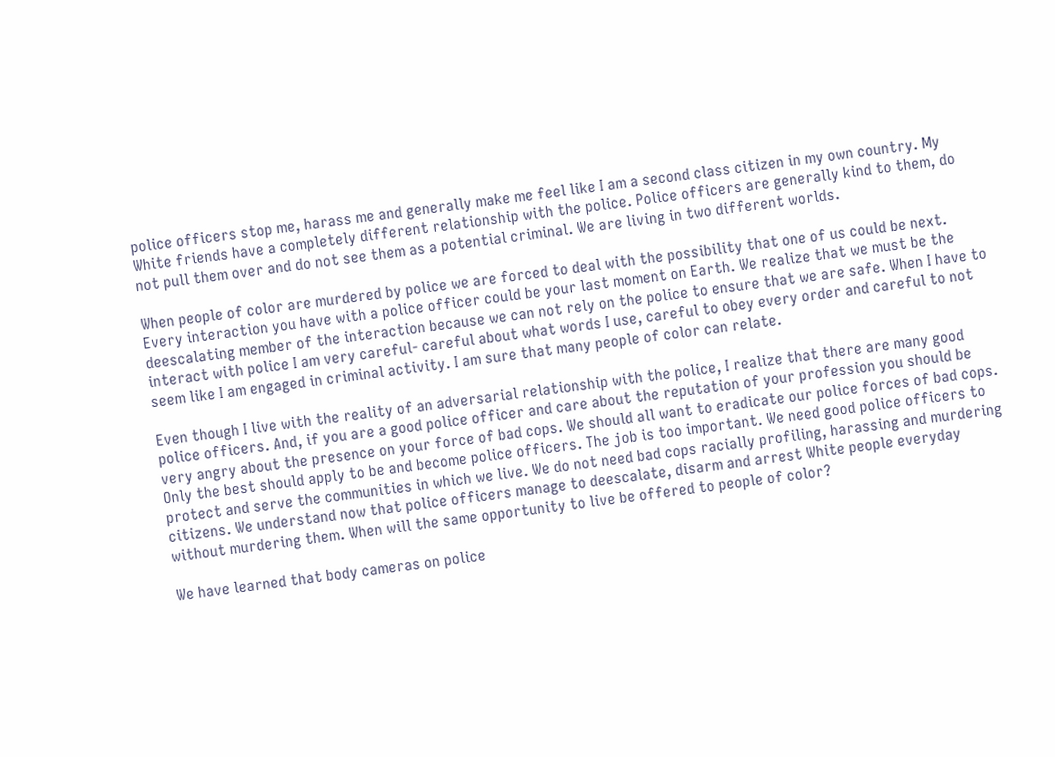police officers stop me, harass me and generally make me feel like I am a second class citizen in my own country. My White friends have a completely different relationship with the police. Police officers are generally kind to them, do not pull them over and do not see them as a potential criminal. We are living in two different worlds.

When people of color are murdered by police we are forced to deal with the possibility that one of us could be next. Every interaction you have with a police officer could be your last moment on Earth. We realize that we must be the deescalating member of the interaction because we can not rely on the police to ensure that we are safe. When I have to interact with police I am very careful- careful about what words I use, careful to obey every order and careful to not seem like I am engaged in criminal activity. I am sure that many people of color can relate.

Even though I live with the reality of an adversarial relationship with the police, I realize that there are many good police officers. And, if you are a good police officer and care about the reputation of your profession you should be very angry about the presence on your force of bad cops. We should all want to eradicate our police forces of bad cops. Only the best should apply to be and become police officers. The job is too important. We need good police officers to protect and serve the communities in which we live. We do not need bad cops racially profiling, harassing and murdering citizens. We understand now that police officers manage to deescalate, disarm and arrest White people everyday without murdering them. When will the same opportunity to live be offered to people of color?

We have learned that body cameras on police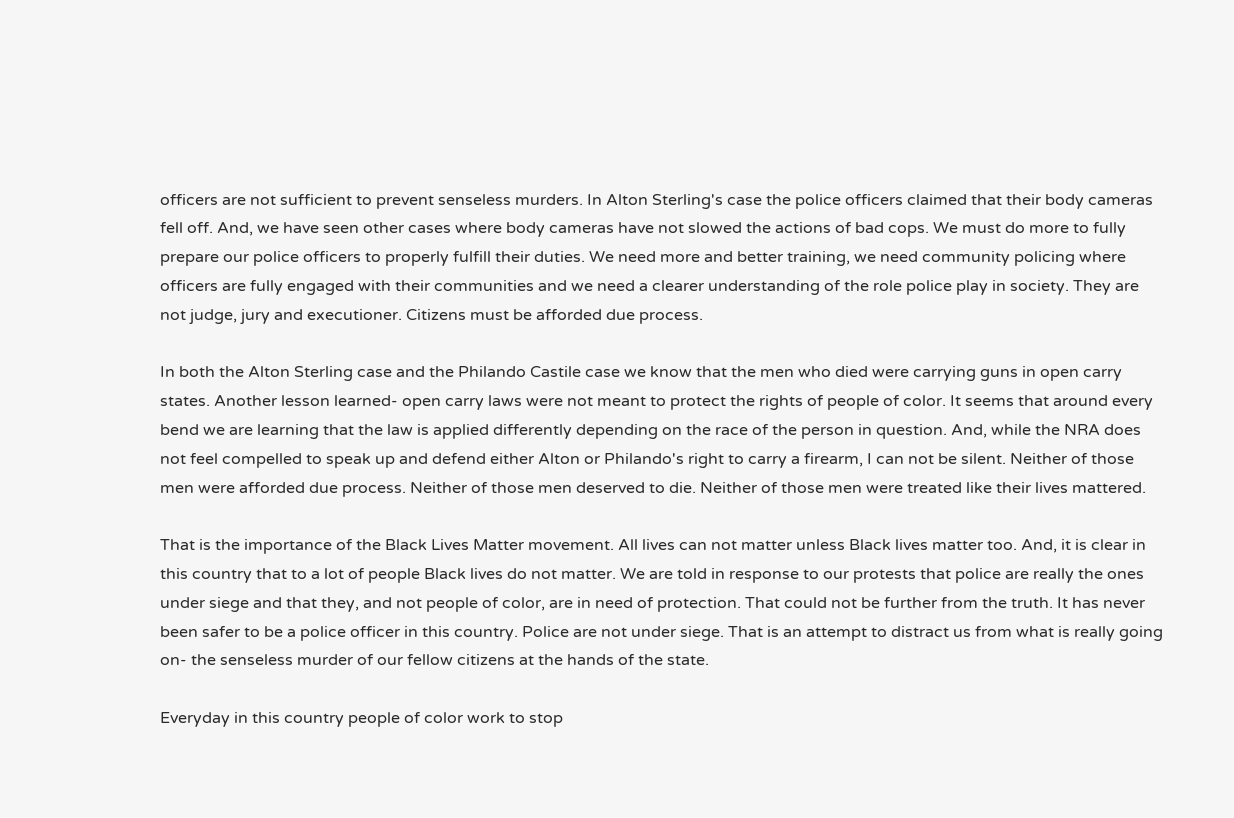officers are not sufficient to prevent senseless murders. In Alton Sterling's case the police officers claimed that their body cameras fell off. And, we have seen other cases where body cameras have not slowed the actions of bad cops. We must do more to fully prepare our police officers to properly fulfill their duties. We need more and better training, we need community policing where officers are fully engaged with their communities and we need a clearer understanding of the role police play in society. They are not judge, jury and executioner. Citizens must be afforded due process.

In both the Alton Sterling case and the Philando Castile case we know that the men who died were carrying guns in open carry states. Another lesson learned- open carry laws were not meant to protect the rights of people of color. It seems that around every bend we are learning that the law is applied differently depending on the race of the person in question. And, while the NRA does not feel compelled to speak up and defend either Alton or Philando's right to carry a firearm, I can not be silent. Neither of those men were afforded due process. Neither of those men deserved to die. Neither of those men were treated like their lives mattered.

That is the importance of the Black Lives Matter movement. All lives can not matter unless Black lives matter too. And, it is clear in this country that to a lot of people Black lives do not matter. We are told in response to our protests that police are really the ones under siege and that they, and not people of color, are in need of protection. That could not be further from the truth. It has never been safer to be a police officer in this country. Police are not under siege. That is an attempt to distract us from what is really going on- the senseless murder of our fellow citizens at the hands of the state.

Everyday in this country people of color work to stop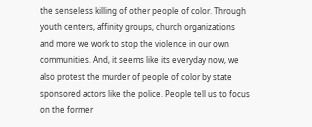the senseless killing of other people of color. Through youth centers, affinity groups, church organizations and more we work to stop the violence in our own communities. And, it seems like its everyday now, we also protest the murder of people of color by state sponsored actors like the police. People tell us to focus on the former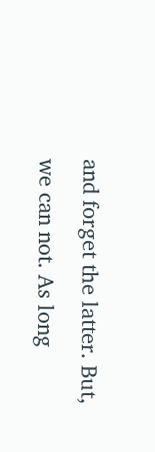and forget the latter. But, we can not. As long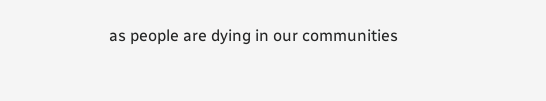as people are dying in our communities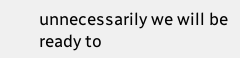unnecessarily we will be ready to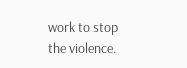work to stop the violence.